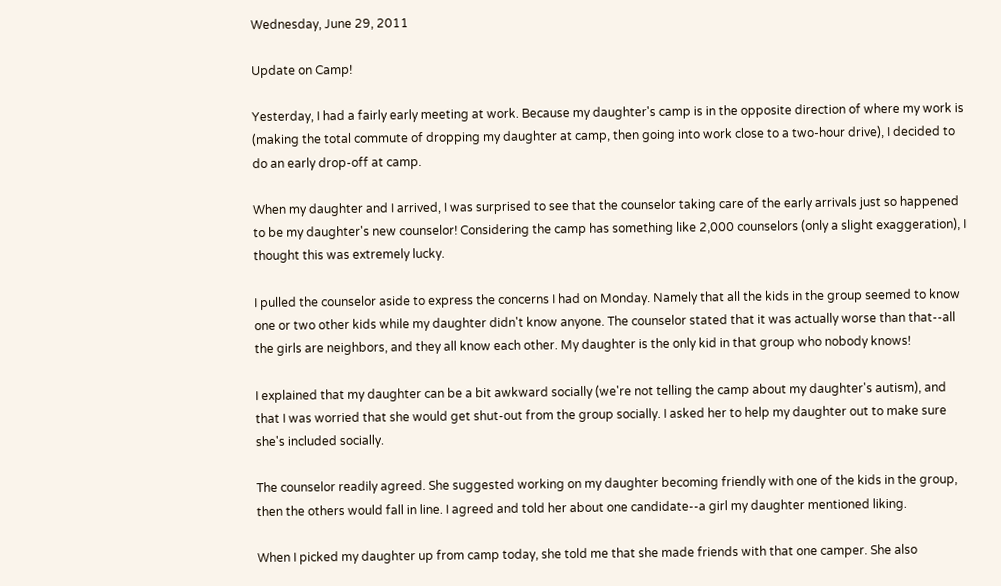Wednesday, June 29, 2011

Update on Camp!

Yesterday, I had a fairly early meeting at work. Because my daughter's camp is in the opposite direction of where my work is (making the total commute of dropping my daughter at camp, then going into work close to a two-hour drive), I decided to do an early drop-off at camp.

When my daughter and I arrived, I was surprised to see that the counselor taking care of the early arrivals just so happened to be my daughter's new counselor! Considering the camp has something like 2,000 counselors (only a slight exaggeration), I thought this was extremely lucky.

I pulled the counselor aside to express the concerns I had on Monday. Namely that all the kids in the group seemed to know one or two other kids while my daughter didn't know anyone. The counselor stated that it was actually worse than that--all the girls are neighbors, and they all know each other. My daughter is the only kid in that group who nobody knows!

I explained that my daughter can be a bit awkward socially (we're not telling the camp about my daughter's autism), and that I was worried that she would get shut-out from the group socially. I asked her to help my daughter out to make sure she's included socially.

The counselor readily agreed. She suggested working on my daughter becoming friendly with one of the kids in the group, then the others would fall in line. I agreed and told her about one candidate--a girl my daughter mentioned liking.

When I picked my daughter up from camp today, she told me that she made friends with that one camper. She also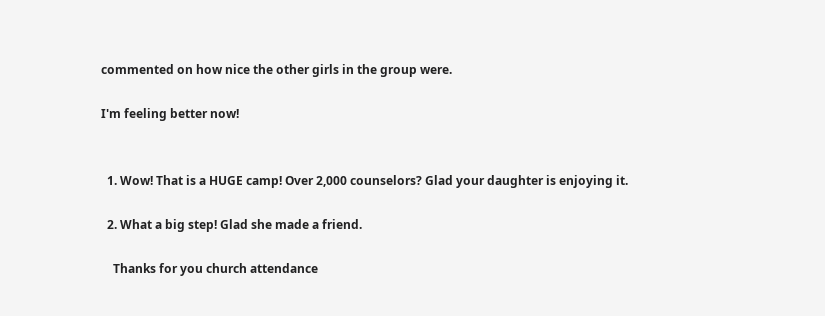commented on how nice the other girls in the group were.

I'm feeling better now!


  1. Wow! That is a HUGE camp! Over 2,000 counselors? Glad your daughter is enjoying it.

  2. What a big step! Glad she made a friend.

    Thanks for you church attendance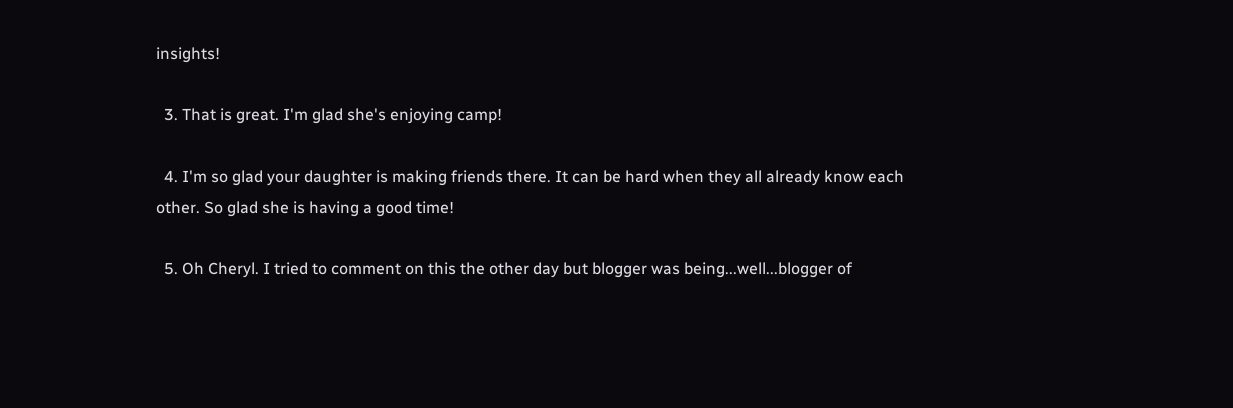insights!

  3. That is great. I'm glad she's enjoying camp!

  4. I'm so glad your daughter is making friends there. It can be hard when they all already know each other. So glad she is having a good time!

  5. Oh Cheryl. I tried to comment on this the other day but blogger was being...well...blogger of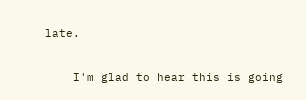late.

    I'm glad to hear this is going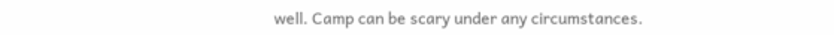well. Camp can be scary under any circumstances.